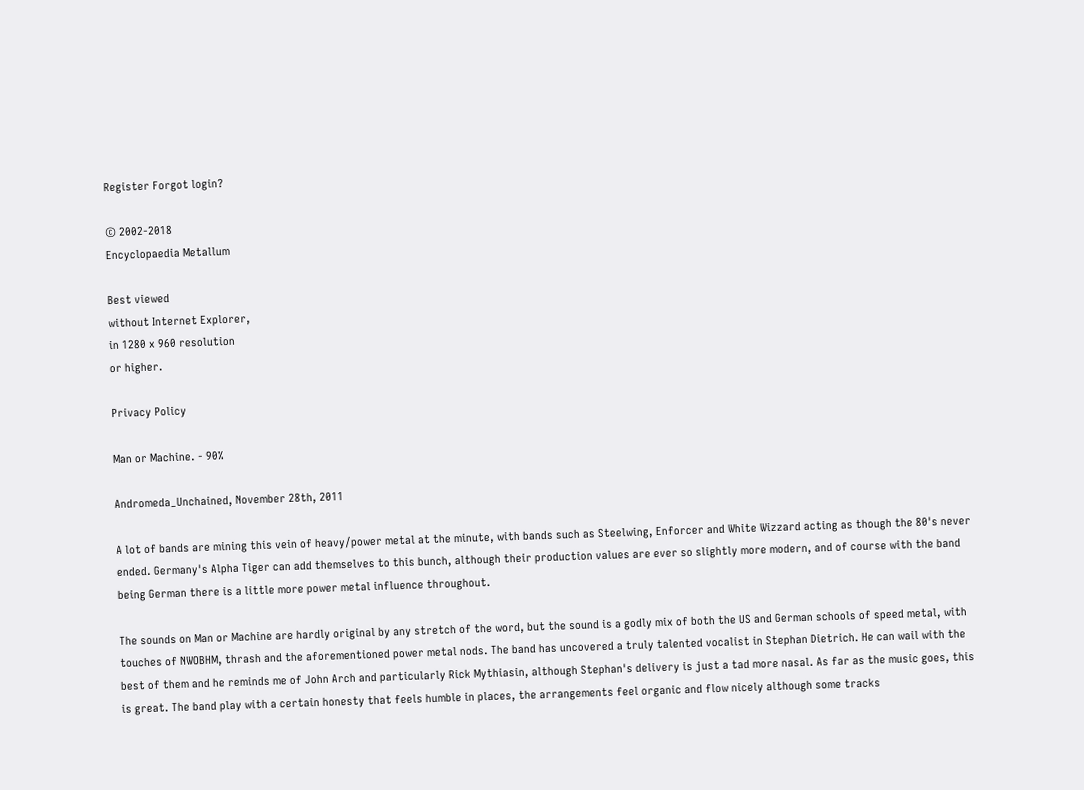Register Forgot login?

© 2002-2018
Encyclopaedia Metallum

Best viewed
without Internet Explorer,
in 1280 x 960 resolution
or higher.

Privacy Policy

Man or Machine. - 90%

Andromeda_Unchained, November 28th, 2011

A lot of bands are mining this vein of heavy/power metal at the minute, with bands such as Steelwing, Enforcer and White Wizzard acting as though the 80's never ended. Germany's Alpha Tiger can add themselves to this bunch, although their production values are ever so slightly more modern, and of course with the band being German there is a little more power metal influence throughout.

The sounds on Man or Machine are hardly original by any stretch of the word, but the sound is a godly mix of both the US and German schools of speed metal, with touches of NWOBHM, thrash and the aforementioned power metal nods. The band has uncovered a truly talented vocalist in Stephan Dietrich. He can wail with the best of them and he reminds me of John Arch and particularly Rick Mythiasin, although Stephan's delivery is just a tad more nasal. As far as the music goes, this is great. The band play with a certain honesty that feels humble in places, the arrangements feel organic and flow nicely although some tracks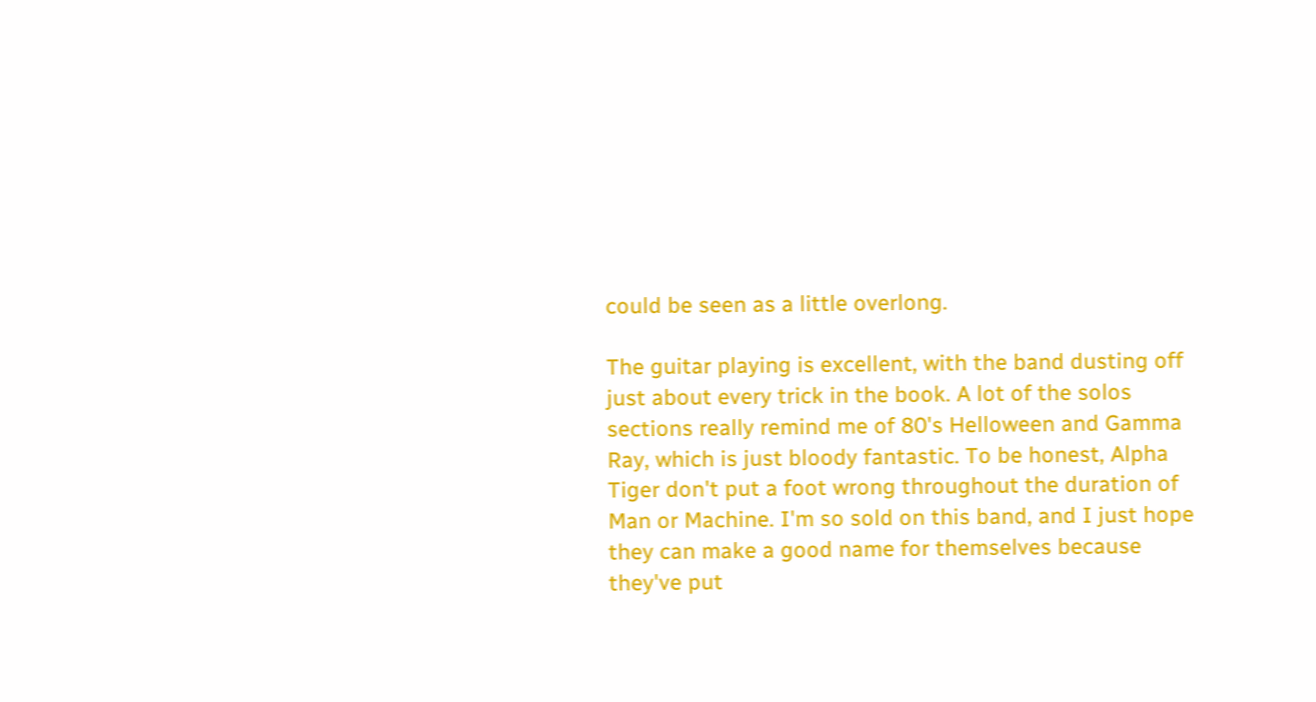could be seen as a little overlong.

The guitar playing is excellent, with the band dusting off just about every trick in the book. A lot of the solos sections really remind me of 80's Helloween and Gamma Ray, which is just bloody fantastic. To be honest, Alpha Tiger don't put a foot wrong throughout the duration of Man or Machine. I'm so sold on this band, and I just hope they can make a good name for themselves because they've put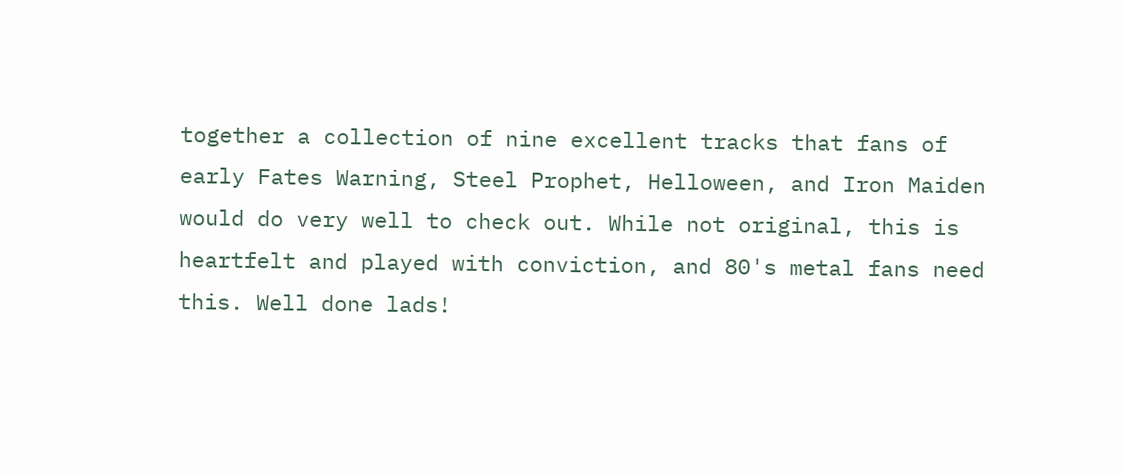together a collection of nine excellent tracks that fans of early Fates Warning, Steel Prophet, Helloween, and Iron Maiden would do very well to check out. While not original, this is heartfelt and played with conviction, and 80's metal fans need this. Well done lads!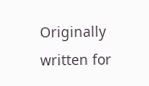Originally written for